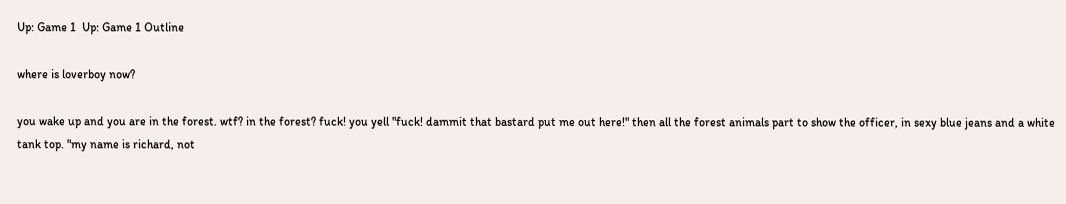Up: Game 1  Up: Game 1 Outline

where is loverboy now?

you wake up and you are in the forest. wtf? in the forest? fuck! you yell "fuck! dammit that bastard put me out here!" then all the forest animals part to show the officer, in sexy blue jeans and a white tank top. "my name is richard, not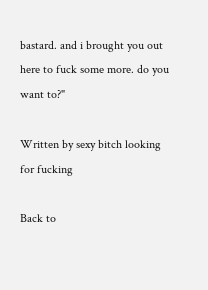bastard. and i brought you out here to fuck some more. do you want to?"

Written by sexy bitch looking for fucking

Back to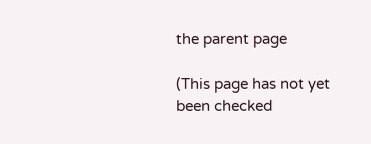the parent page

(This page has not yet been checked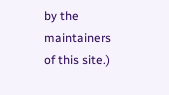by the maintainers of this site.)